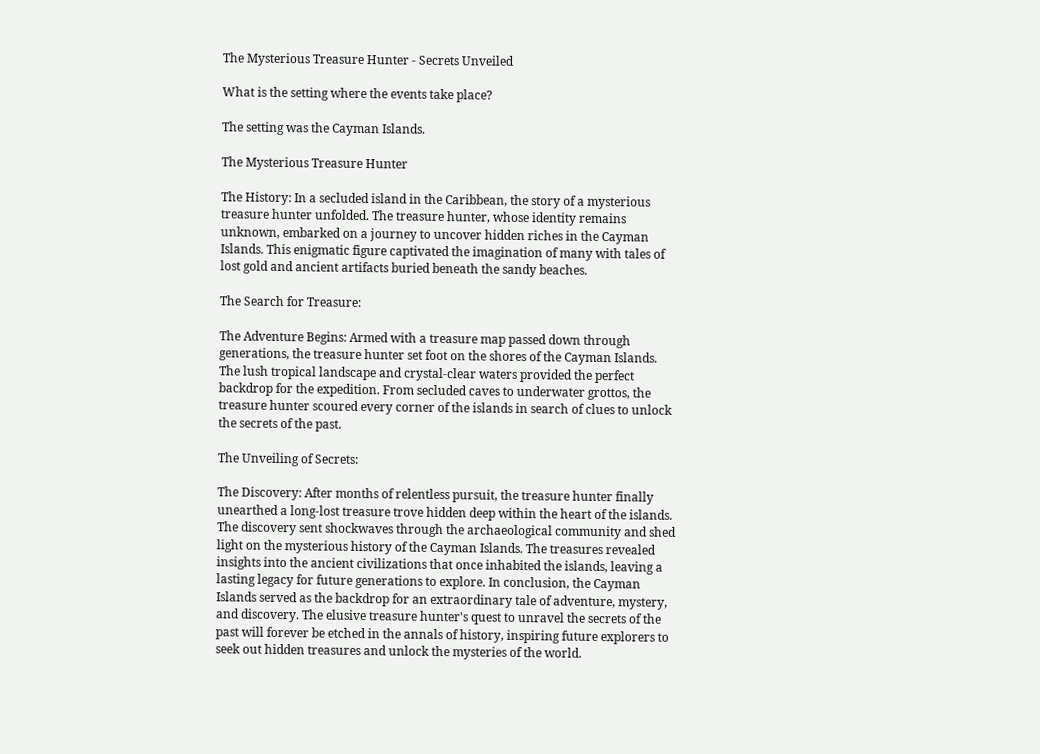The Mysterious Treasure Hunter - Secrets Unveiled

What is the setting where the events take place?

The setting was the Cayman Islands.

The Mysterious Treasure Hunter

The History: In a secluded island in the Caribbean, the story of a mysterious treasure hunter unfolded. The treasure hunter, whose identity remains unknown, embarked on a journey to uncover hidden riches in the Cayman Islands. This enigmatic figure captivated the imagination of many with tales of lost gold and ancient artifacts buried beneath the sandy beaches.

The Search for Treasure:

The Adventure Begins: Armed with a treasure map passed down through generations, the treasure hunter set foot on the shores of the Cayman Islands. The lush tropical landscape and crystal-clear waters provided the perfect backdrop for the expedition. From secluded caves to underwater grottos, the treasure hunter scoured every corner of the islands in search of clues to unlock the secrets of the past.

The Unveiling of Secrets:

The Discovery: After months of relentless pursuit, the treasure hunter finally unearthed a long-lost treasure trove hidden deep within the heart of the islands. The discovery sent shockwaves through the archaeological community and shed light on the mysterious history of the Cayman Islands. The treasures revealed insights into the ancient civilizations that once inhabited the islands, leaving a lasting legacy for future generations to explore. In conclusion, the Cayman Islands served as the backdrop for an extraordinary tale of adventure, mystery, and discovery. The elusive treasure hunter's quest to unravel the secrets of the past will forever be etched in the annals of history, inspiring future explorers to seek out hidden treasures and unlock the mysteries of the world.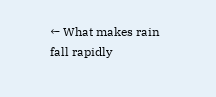← What makes rain fall rapidly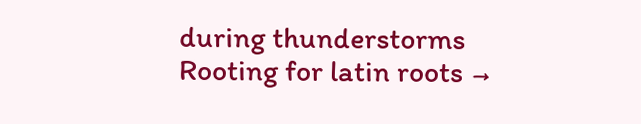during thunderstorms Rooting for latin roots →